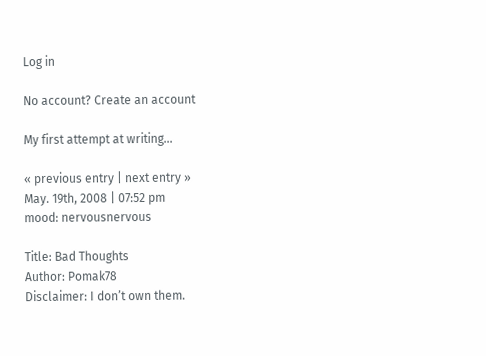Log in

No account? Create an account

My first attempt at writing...

« previous entry | next entry »
May. 19th, 2008 | 07:52 pm
mood: nervousnervous

Title: Bad Thoughts
Author: Pomak78
Disclaimer: I don’t own them.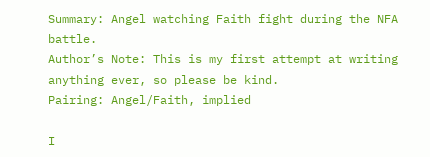Summary: Angel watching Faith fight during the NFA battle.
Author’s Note: This is my first attempt at writing anything ever, so please be kind.
Pairing: Angel/Faith, implied

I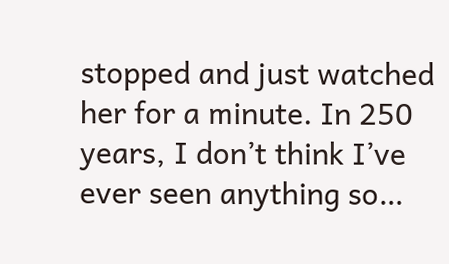stopped and just watched her for a minute. In 250 years, I don’t think I’ve ever seen anything so…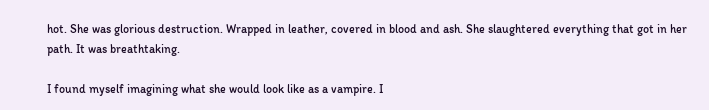hot. She was glorious destruction. Wrapped in leather, covered in blood and ash. She slaughtered everything that got in her path. It was breathtaking.

I found myself imagining what she would look like as a vampire. I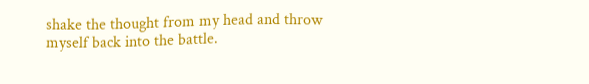shake the thought from my head and throw myself back into the battle.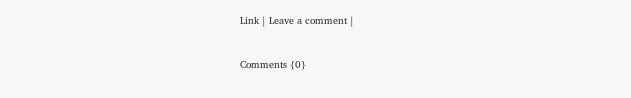Link | Leave a comment |

Comments {0}